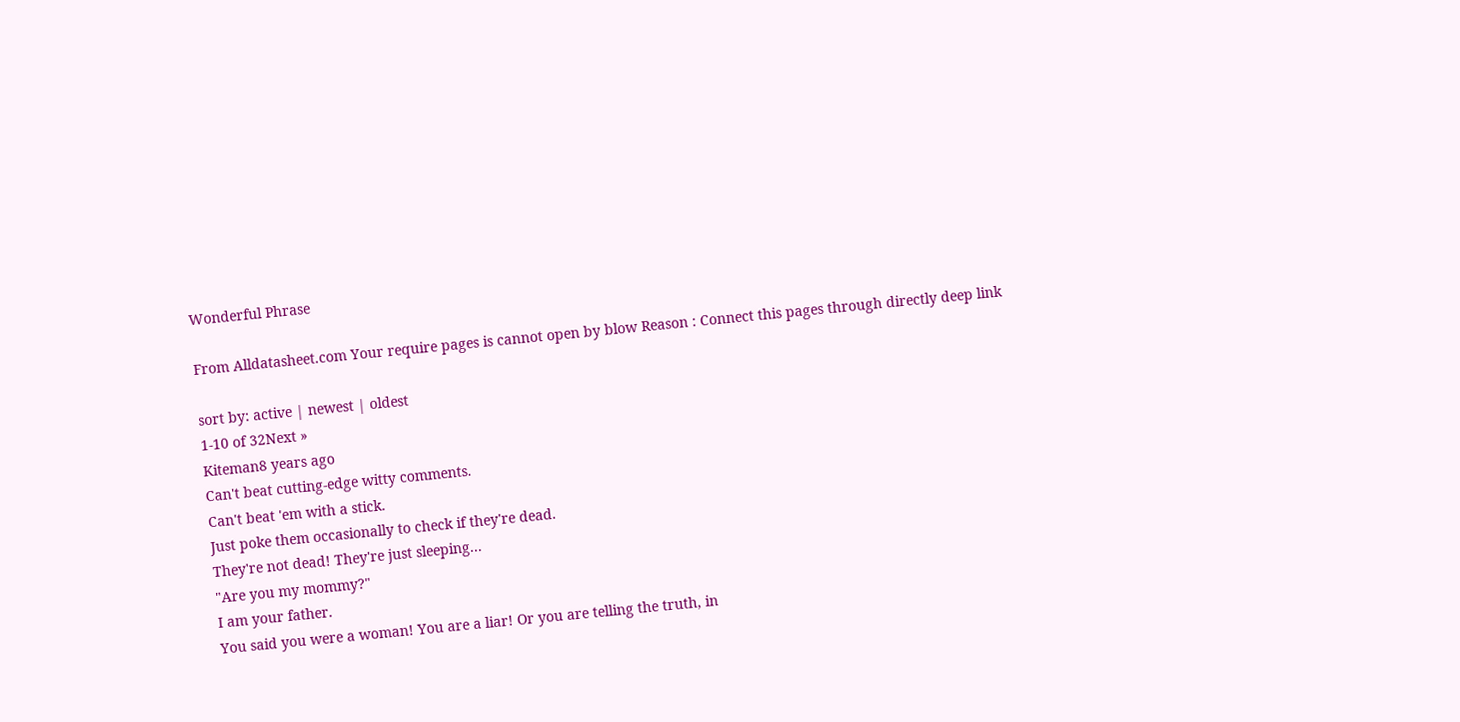Wonderful Phrase

From Alldatasheet.com Your require pages is cannot open by blow Reason : Connect this pages through directly deep link

sort by: active | newest | oldest
1-10 of 32Next »
Kiteman8 years ago
Can't beat cutting-edge witty comments.
Can't beat 'em with a stick.
Just poke them occasionally to check if they're dead.
They're not dead! They're just sleeping...
"Are you my mommy?"
I am your father.
You said you were a woman! You are a liar! Or you are telling the truth, in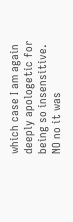which case I am again deeply apologetic for being so insensitive.
NO no it was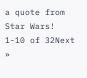a quote from Star Wars!
1-10 of 32Next »